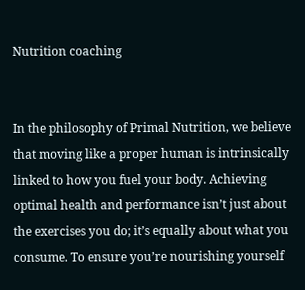Nutrition coaching


In the philosophy of Primal Nutrition, we believe that moving like a proper human is intrinsically linked to how you fuel your body. Achieving optimal health and performance isn’t just about the exercises you do; it’s equally about what you consume. To ensure you’re nourishing yourself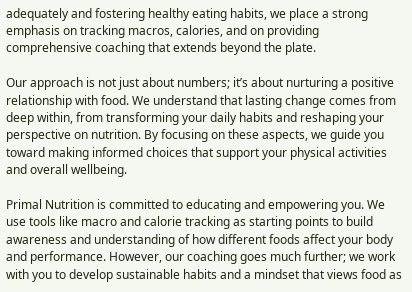adequately and fostering healthy eating habits, we place a strong emphasis on tracking macros, calories, and on providing comprehensive coaching that extends beyond the plate.

Our approach is not just about numbers; it’s about nurturing a positive relationship with food. We understand that lasting change comes from deep within, from transforming your daily habits and reshaping your perspective on nutrition. By focusing on these aspects, we guide you toward making informed choices that support your physical activities and overall wellbeing.

Primal Nutrition is committed to educating and empowering you. We use tools like macro and calorie tracking as starting points to build awareness and understanding of how different foods affect your body and performance. However, our coaching goes much further; we work with you to develop sustainable habits and a mindset that views food as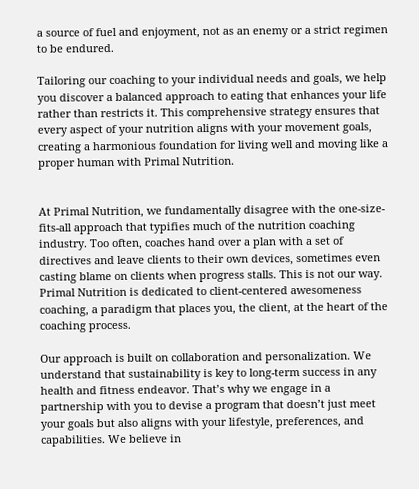a source of fuel and enjoyment, not as an enemy or a strict regimen to be endured.

Tailoring our coaching to your individual needs and goals, we help you discover a balanced approach to eating that enhances your life rather than restricts it. This comprehensive strategy ensures that every aspect of your nutrition aligns with your movement goals, creating a harmonious foundation for living well and moving like a proper human with Primal Nutrition.


At Primal Nutrition, we fundamentally disagree with the one-size-fits-all approach that typifies much of the nutrition coaching industry. Too often, coaches hand over a plan with a set of directives and leave clients to their own devices, sometimes even casting blame on clients when progress stalls. This is not our way. Primal Nutrition is dedicated to client-centered awesomeness coaching, a paradigm that places you, the client, at the heart of the coaching process.

Our approach is built on collaboration and personalization. We understand that sustainability is key to long-term success in any health and fitness endeavor. That’s why we engage in a partnership with you to devise a program that doesn’t just meet your goals but also aligns with your lifestyle, preferences, and capabilities. We believe in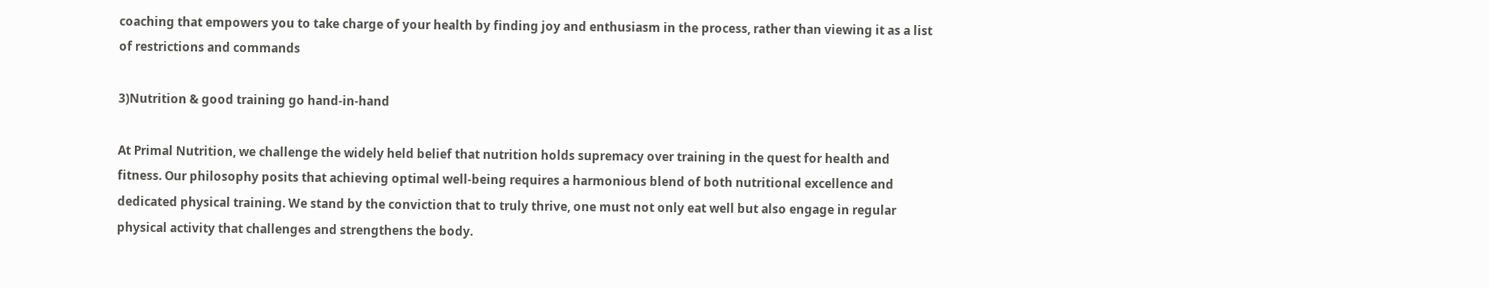coaching that empowers you to take charge of your health by finding joy and enthusiasm in the process, rather than viewing it as a list of restrictions and commands

3)Nutrition & good training go hand-in-hand

At Primal Nutrition, we challenge the widely held belief that nutrition holds supremacy over training in the quest for health and fitness. Our philosophy posits that achieving optimal well-being requires a harmonious blend of both nutritional excellence and dedicated physical training. We stand by the conviction that to truly thrive, one must not only eat well but also engage in regular physical activity that challenges and strengthens the body.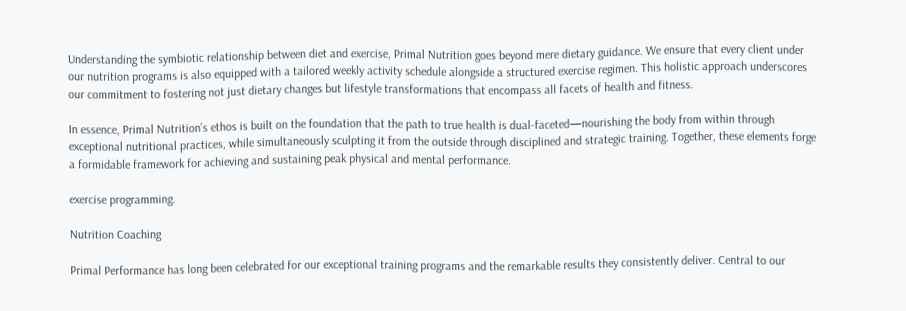Understanding the symbiotic relationship between diet and exercise, Primal Nutrition goes beyond mere dietary guidance. We ensure that every client under our nutrition programs is also equipped with a tailored weekly activity schedule alongside a structured exercise regimen. This holistic approach underscores our commitment to fostering not just dietary changes but lifestyle transformations that encompass all facets of health and fitness.

In essence, Primal Nutrition’s ethos is built on the foundation that the path to true health is dual-faceted—nourishing the body from within through exceptional nutritional practices, while simultaneously sculpting it from the outside through disciplined and strategic training. Together, these elements forge a formidable framework for achieving and sustaining peak physical and mental performance.

exercise programming.

Nutrition Coaching

Primal Performance has long been celebrated for our exceptional training programs and the remarkable results they consistently deliver. Central to our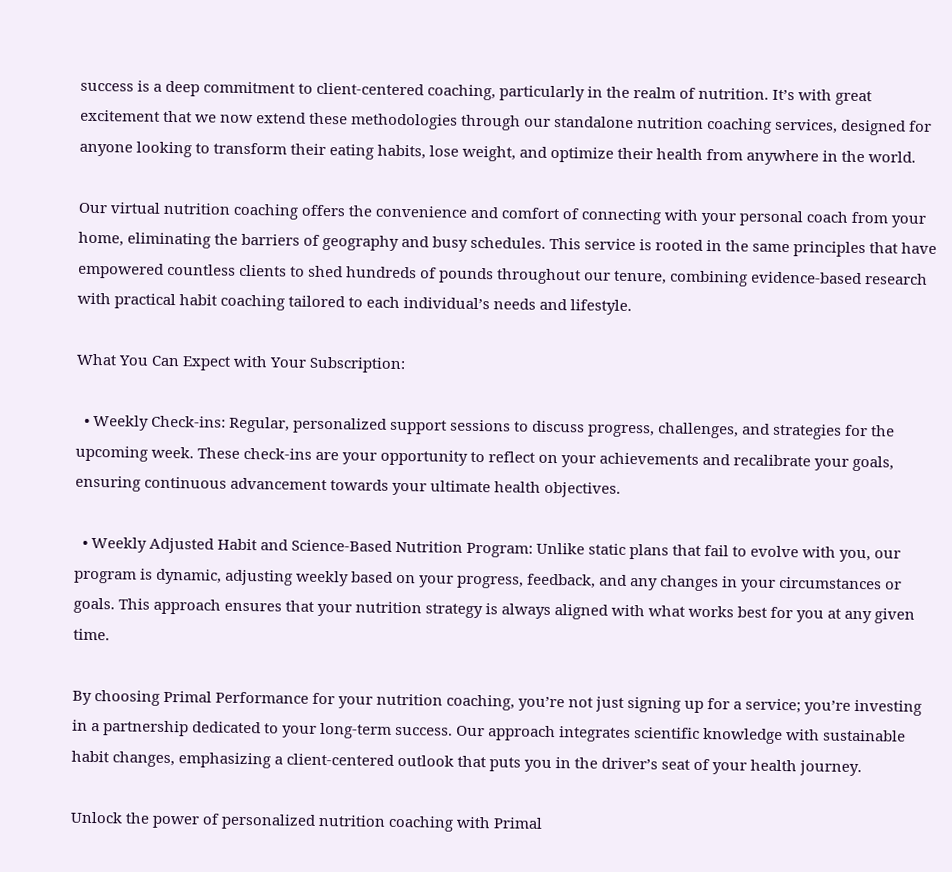success is a deep commitment to client-centered coaching, particularly in the realm of nutrition. It’s with great excitement that we now extend these methodologies through our standalone nutrition coaching services, designed for anyone looking to transform their eating habits, lose weight, and optimize their health from anywhere in the world.

Our virtual nutrition coaching offers the convenience and comfort of connecting with your personal coach from your home, eliminating the barriers of geography and busy schedules. This service is rooted in the same principles that have empowered countless clients to shed hundreds of pounds throughout our tenure, combining evidence-based research with practical habit coaching tailored to each individual’s needs and lifestyle.

What You Can Expect with Your Subscription:

  • Weekly Check-ins: Regular, personalized support sessions to discuss progress, challenges, and strategies for the upcoming week. These check-ins are your opportunity to reflect on your achievements and recalibrate your goals, ensuring continuous advancement towards your ultimate health objectives.

  • Weekly Adjusted Habit and Science-Based Nutrition Program: Unlike static plans that fail to evolve with you, our program is dynamic, adjusting weekly based on your progress, feedback, and any changes in your circumstances or goals. This approach ensures that your nutrition strategy is always aligned with what works best for you at any given time.

By choosing Primal Performance for your nutrition coaching, you’re not just signing up for a service; you’re investing in a partnership dedicated to your long-term success. Our approach integrates scientific knowledge with sustainable habit changes, emphasizing a client-centered outlook that puts you in the driver’s seat of your health journey.

Unlock the power of personalized nutrition coaching with Primal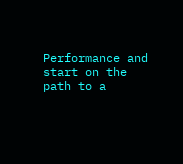Performance and start on the path to a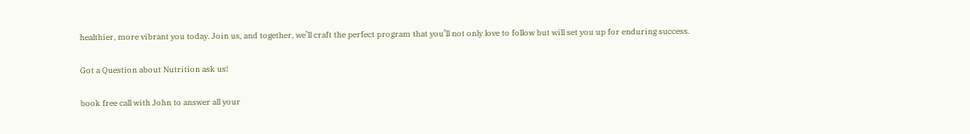healthier, more vibrant you today. Join us, and together, we’ll craft the perfect program that you’ll not only love to follow but will set you up for enduring success.

Got a Question about Nutrition ask us!

book free call with John to answer all your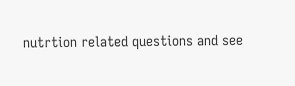nutrtion related questions and see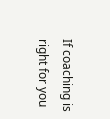If coaching is right for you